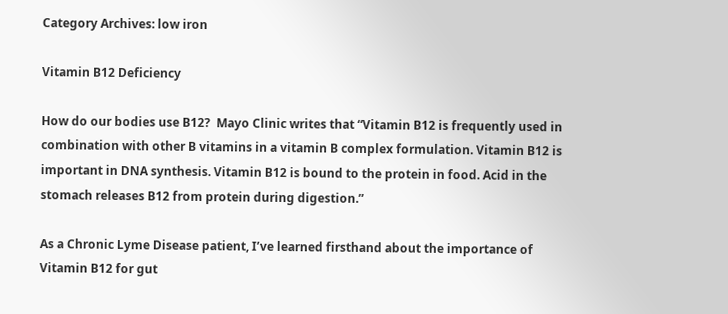Category Archives: low iron

Vitamin B12 Deficiency

How do our bodies use B12?  Mayo Clinic writes that “Vitamin B12 is frequently used in combination with other B vitamins in a vitamin B complex formulation. Vitamin B12 is important in DNA synthesis. Vitamin B12 is bound to the protein in food. Acid in the stomach releases B12 from protein during digestion.”

As a Chronic Lyme Disease patient, I’ve learned firsthand about the importance of Vitamin B12 for gut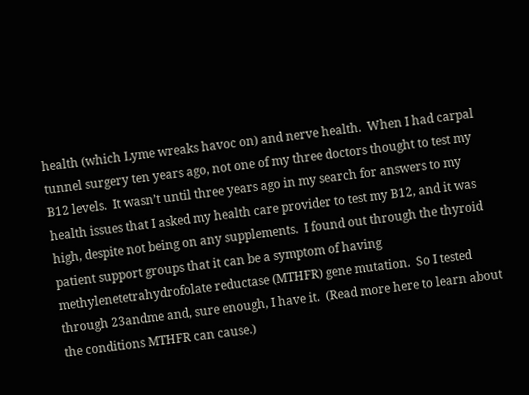health (which Lyme wreaks havoc on) and nerve health.  When I had carpal tunnel surgery ten years ago, not one of my three doctors thought to test my B12 levels.  It wasn’t until three years ago in my search for answers to my health issues that I asked my health care provider to test my B12, and it was high, despite not being on any supplements.  I found out through the thyroid patient support groups that it can be a symptom of having methylenetetrahydrofolate reductase (MTHFR) gene mutation.  So I tested through 23andme and, sure enough, I have it.  (Read more here to learn about the conditions MTHFR can cause.)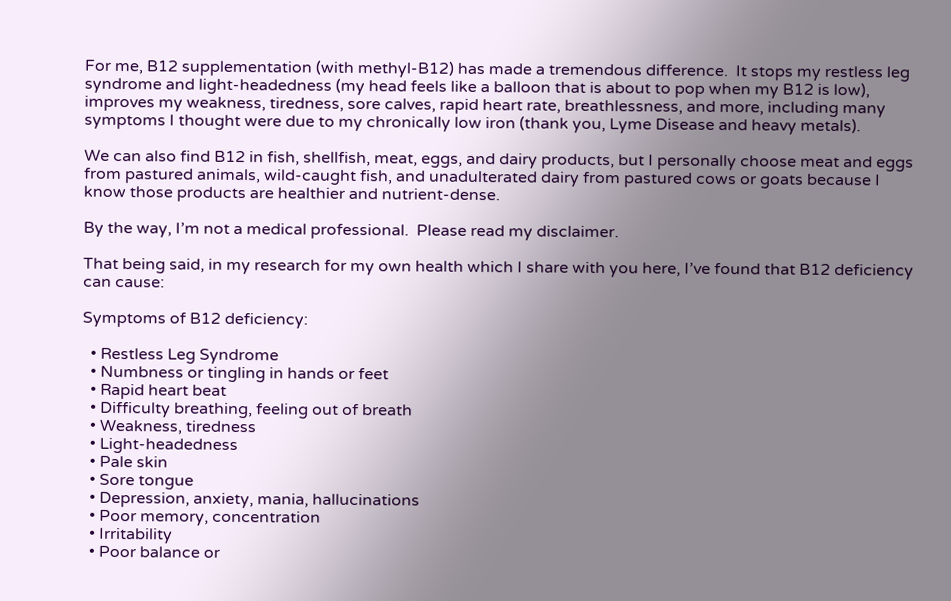For me, B12 supplementation (with methyl-B12) has made a tremendous difference.  It stops my restless leg syndrome and light-headedness (my head feels like a balloon that is about to pop when my B12 is low), improves my weakness, tiredness, sore calves, rapid heart rate, breathlessness, and more, including many symptoms I thought were due to my chronically low iron (thank you, Lyme Disease and heavy metals).

We can also find B12 in fish, shellfish, meat, eggs, and dairy products, but I personally choose meat and eggs from pastured animals, wild-caught fish, and unadulterated dairy from pastured cows or goats because I know those products are healthier and nutrient-dense.

By the way, I’m not a medical professional.  Please read my disclaimer.

That being said, in my research for my own health which I share with you here, I’ve found that B12 deficiency can cause:

Symptoms of B12 deficiency:

  • Restless Leg Syndrome
  • Numbness or tingling in hands or feet
  • Rapid heart beat
  • Difficulty breathing, feeling out of breath
  • Weakness, tiredness
  • Light-headedness
  • Pale skin
  • Sore tongue
  • Depression, anxiety, mania, hallucinations
  • Poor memory, concentration
  • Irritability
  • Poor balance or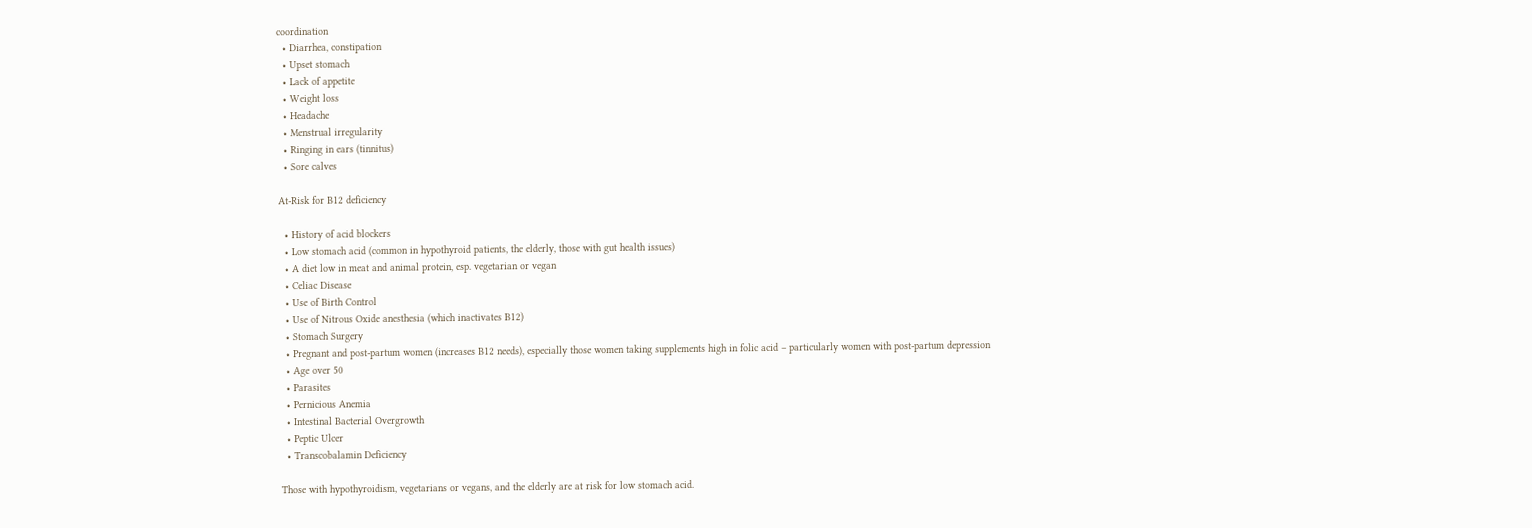coordination
  • Diarrhea, constipation
  • Upset stomach
  • Lack of appetite
  • Weight loss
  • Headache
  • Menstrual irregularity
  • Ringing in ears (tinnitus)
  • Sore calves

At-Risk for B12 deficiency

  • History of acid blockers
  • Low stomach acid (common in hypothyroid patients, the elderly, those with gut health issues)
  • A diet low in meat and animal protein, esp. vegetarian or vegan
  • Celiac Disease
  • Use of Birth Control
  • Use of Nitrous Oxide anesthesia (which inactivates B12)
  • Stomach Surgery
  • Pregnant and post-partum women (increases B12 needs), especially those women taking supplements high in folic acid – particularly women with post-partum depression
  • Age over 50
  • Parasites
  • Pernicious Anemia
  • Intestinal Bacterial Overgrowth
  • Peptic Ulcer
  • Transcobalamin Deficiency

Those with hypothyroidism, vegetarians or vegans, and the elderly are at risk for low stomach acid.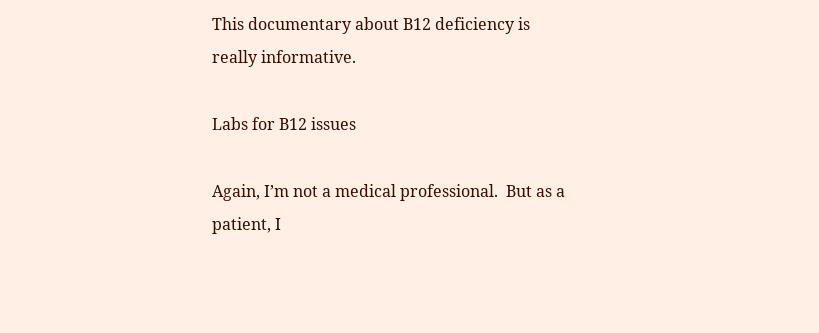This documentary about B12 deficiency is really informative.

Labs for B12 issues

Again, I’m not a medical professional.  But as a patient, I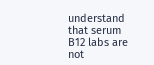understand that serum B12 labs are not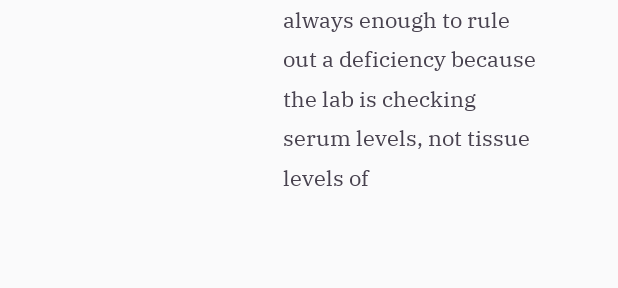always enough to rule out a deficiency because the lab is checking serum levels, not tissue levels of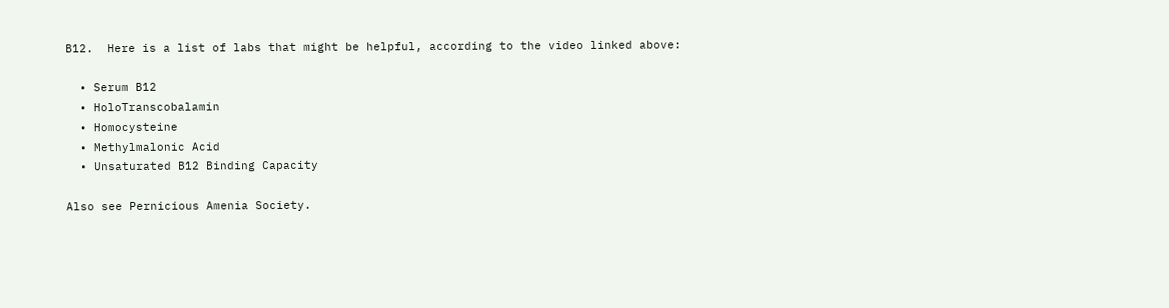B12.  Here is a list of labs that might be helpful, according to the video linked above:

  • Serum B12
  • HoloTranscobalamin
  • Homocysteine
  • Methylmalonic Acid
  • Unsaturated B12 Binding Capacity

Also see Pernicious Amenia Society.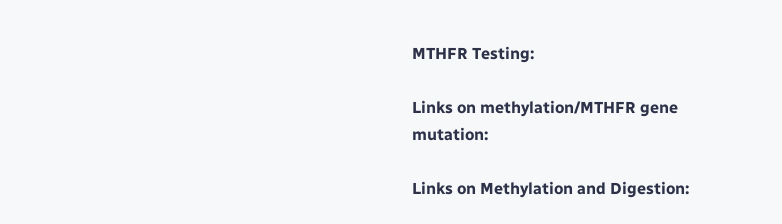MTHFR Testing:

Links on methylation/MTHFR gene mutation:

Links on Methylation and Digestion: